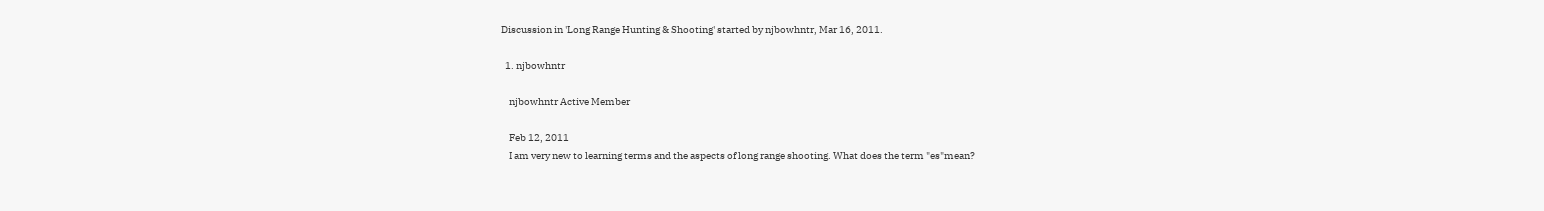Discussion in 'Long Range Hunting & Shooting' started by njbowhntr, Mar 16, 2011.

  1. njbowhntr

    njbowhntr Active Member

    Feb 12, 2011
    I am very new to learning terms and the aspects of long range shooting. What does the term "es"mean?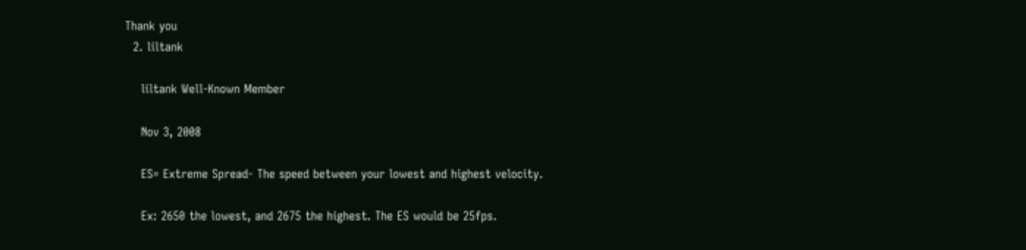Thank you
  2. liltank

    liltank Well-Known Member

    Nov 3, 2008

    ES= Extreme Spread- The speed between your lowest and highest velocity.

    Ex: 2650 the lowest, and 2675 the highest. The ES would be 25fps.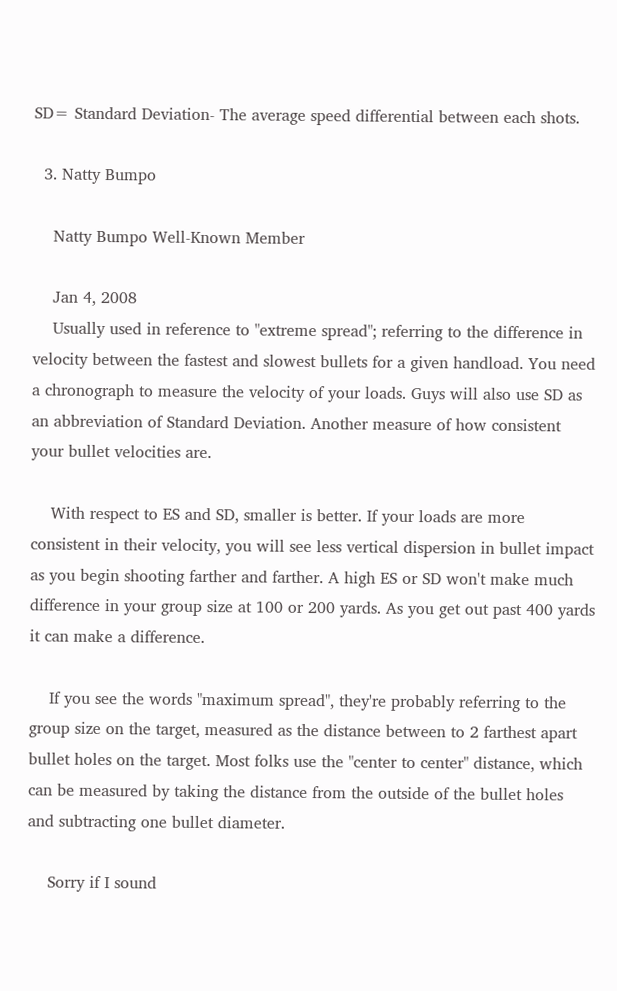SD= Standard Deviation- The average speed differential between each shots.

  3. Natty Bumpo

    Natty Bumpo Well-Known Member

    Jan 4, 2008
    Usually used in reference to "extreme spread"; referring to the difference in velocity between the fastest and slowest bullets for a given handload. You need a chronograph to measure the velocity of your loads. Guys will also use SD as an abbreviation of Standard Deviation. Another measure of how consistent your bullet velocities are.

    With respect to ES and SD, smaller is better. If your loads are more consistent in their velocity, you will see less vertical dispersion in bullet impact as you begin shooting farther and farther. A high ES or SD won't make much difference in your group size at 100 or 200 yards. As you get out past 400 yards it can make a difference.

    If you see the words "maximum spread", they're probably referring to the group size on the target, measured as the distance between to 2 farthest apart bullet holes on the target. Most folks use the "center to center" distance, which can be measured by taking the distance from the outside of the bullet holes and subtracting one bullet diameter.

    Sorry if I sound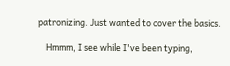patronizing. Just wanted to cover the basics.

    Hmmm, I see while I've been typing,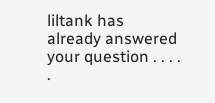liltank has already answered your question . . . . .